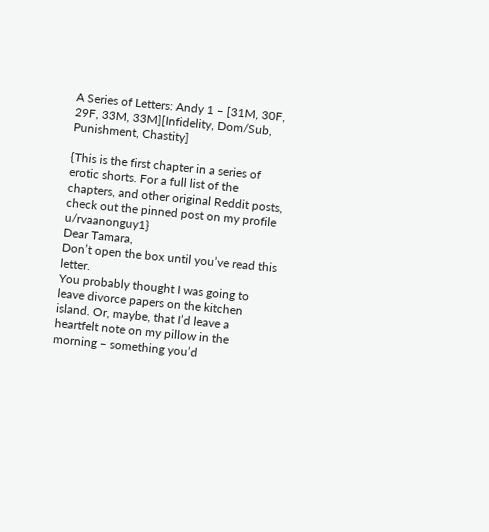A Series of Letters: Andy 1 – [31M, 30F, 29F, 33M, 33M][Infidelity, Dom/Sub, Punishment, Chastity]

{This is the first chapter in a series of erotic shorts. For a full list of the chapters, and other original Reddit posts, check out the pinned post on my profile u/rvaanonguy1}
Dear Tamara,
Don’t open the box until you’ve read this letter.
You probably thought I was going to leave divorce papers on the kitchen island. Or, maybe, that I’d leave a heartfelt note on my pillow in the morning – something you’d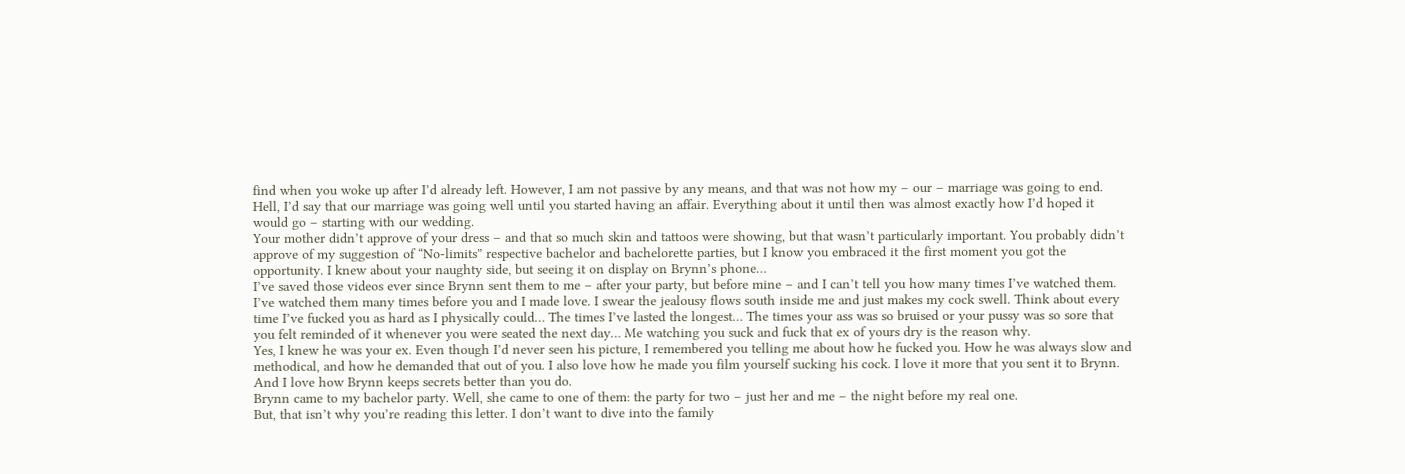find when you woke up after I’d already left. However, I am not passive by any means, and that was not how my – our – marriage was going to end.
Hell, I’d say that our marriage was going well until you started having an affair. Everything about it until then was almost exactly how I’d hoped it would go – starting with our wedding.
Your mother didn’t approve of your dress – and that so much skin and tattoos were showing, but that wasn’t particularly important. You probably didn’t approve of my suggestion of “No-limits” respective bachelor and bachelorette parties, but I know you embraced it the first moment you got the opportunity. I knew about your naughty side, but seeing it on display on Brynn’s phone…
I’ve saved those videos ever since Brynn sent them to me – after your party, but before mine – and I can’t tell you how many times I’ve watched them. I’ve watched them many times before you and I made love. I swear the jealousy flows south inside me and just makes my cock swell. Think about every time I’ve fucked you as hard as I physically could… The times I’ve lasted the longest… The times your ass was so bruised or your pussy was so sore that you felt reminded of it whenever you were seated the next day… Me watching you suck and fuck that ex of yours dry is the reason why.
Yes, I knew he was your ex. Even though I’d never seen his picture, I remembered you telling me about how he fucked you. How he was always slow and methodical, and how he demanded that out of you. I also love how he made you film yourself sucking his cock. I love it more that you sent it to Brynn. And I love how Brynn keeps secrets better than you do.
Brynn came to my bachelor party. Well, she came to one of them: the party for two – just her and me – the night before my real one.
But, that isn’t why you’re reading this letter. I don’t want to dive into the family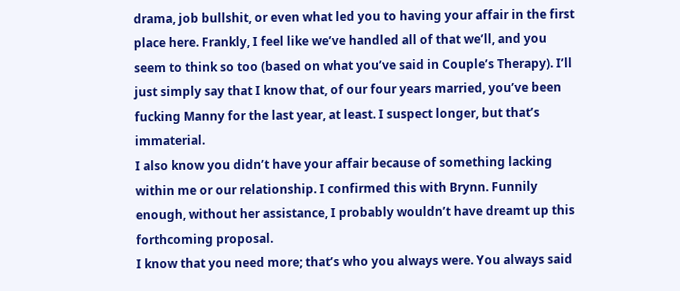drama, job bullshit, or even what led you to having your affair in the first place here. Frankly, I feel like we’ve handled all of that we’ll, and you seem to think so too (based on what you’ve said in Couple’s Therapy). I’ll just simply say that I know that, of our four years married, you’ve been fucking Manny for the last year, at least. I suspect longer, but that’s immaterial.
I also know you didn’t have your affair because of something lacking within me or our relationship. I confirmed this with Brynn. Funnily enough, without her assistance, I probably wouldn’t have dreamt up this forthcoming proposal.
I know that you need more; that’s who you always were. You always said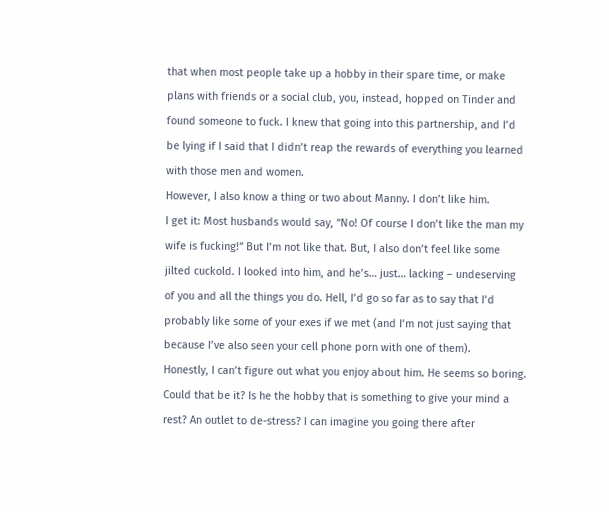that when most people take up a hobby in their spare time, or make plans with friends or a social club, you, instead, hopped on Tinder and found someone to fuck. I knew that going into this partnership, and I’d be lying if I said that I didn’t reap the rewards of everything you learned with those men and women.
However, I also know a thing or two about Manny. I don’t like him.
I get it: Most husbands would say, “No! Of course I don’t like the man my wife is fucking!” But I’m not like that. But, I also don’t feel like some jilted cuckold. I looked into him, and he’s… just… lacking – undeserving of you and all the things you do. Hell, I’d go so far as to say that I’d probably like some of your exes if we met (and I’m not just saying that because I’ve also seen your cell phone porn with one of them).
Honestly, I can’t figure out what you enjoy about him. He seems so boring. Could that be it? Is he the hobby that is something to give your mind a rest? An outlet to de-stress? I can imagine you going there after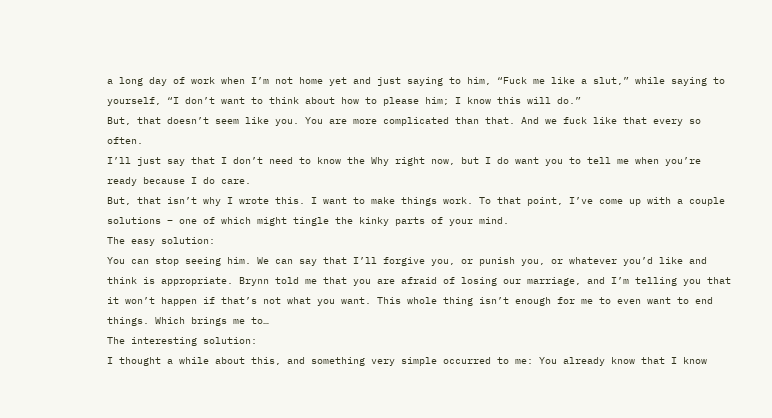a long day of work when I’m not home yet and just saying to him, “Fuck me like a slut,” while saying to yourself, “I don’t want to think about how to please him; I know this will do.”
But, that doesn’t seem like you. You are more complicated than that. And we fuck like that every so often.
I’ll just say that I don’t need to know the Why right now, but I do want you to tell me when you’re ready because I do care.
But, that isn’t why I wrote this. I want to make things work. To that point, I’ve come up with a couple solutions – one of which might tingle the kinky parts of your mind.
The easy solution:
You can stop seeing him. We can say that I’ll forgive you, or punish you, or whatever you’d like and think is appropriate. Brynn told me that you are afraid of losing our marriage, and I’m telling you that it won’t happen if that’s not what you want. This whole thing isn’t enough for me to even want to end things. Which brings me to…
The interesting solution:
I thought a while about this, and something very simple occurred to me: You already know that I know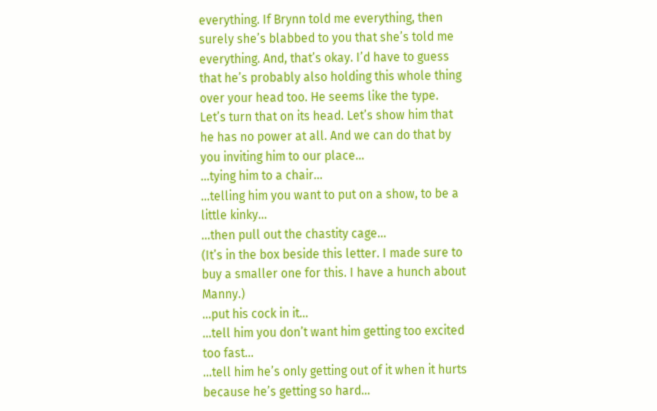everything. If Brynn told me everything, then surely she’s blabbed to you that she’s told me everything. And, that’s okay. I’d have to guess that he’s probably also holding this whole thing over your head too. He seems like the type.
Let’s turn that on its head. Let’s show him that he has no power at all. And we can do that by you inviting him to our place…
…tying him to a chair…
…telling him you want to put on a show, to be a little kinky…
…then pull out the chastity cage…
(It’s in the box beside this letter. I made sure to buy a smaller one for this. I have a hunch about Manny.)
…put his cock in it…
…tell him you don’t want him getting too excited too fast…
…tell him he’s only getting out of it when it hurts because he’s getting so hard…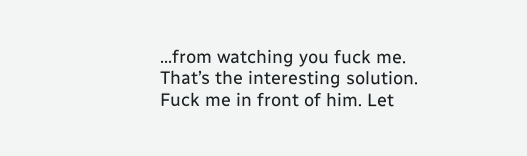…from watching you fuck me.
That’s the interesting solution. Fuck me in front of him. Let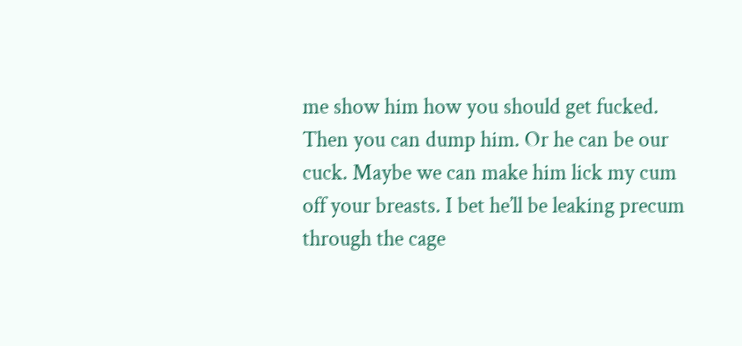me show him how you should get fucked.
Then you can dump him. Or he can be our cuck. Maybe we can make him lick my cum off your breasts. I bet he’ll be leaking precum through the cage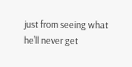just from seeing what he’ll never get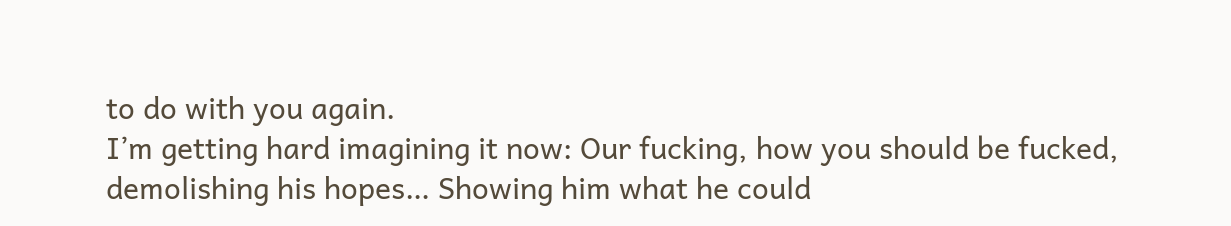to do with you again.
I’m getting hard imagining it now: Our fucking, how you should be fucked, demolishing his hopes… Showing him what he could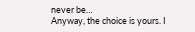never be…
Anyway, the choice is yours. I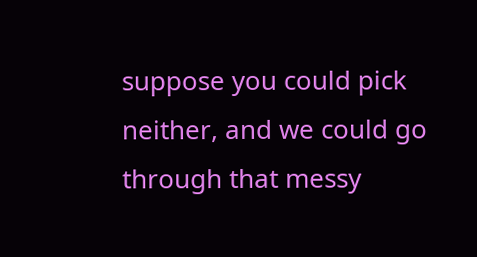suppose you could pick neither, and we could go through that messy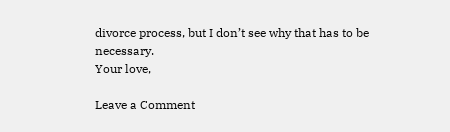divorce process, but I don’t see why that has to be necessary.
Your love,

Leave a Comment